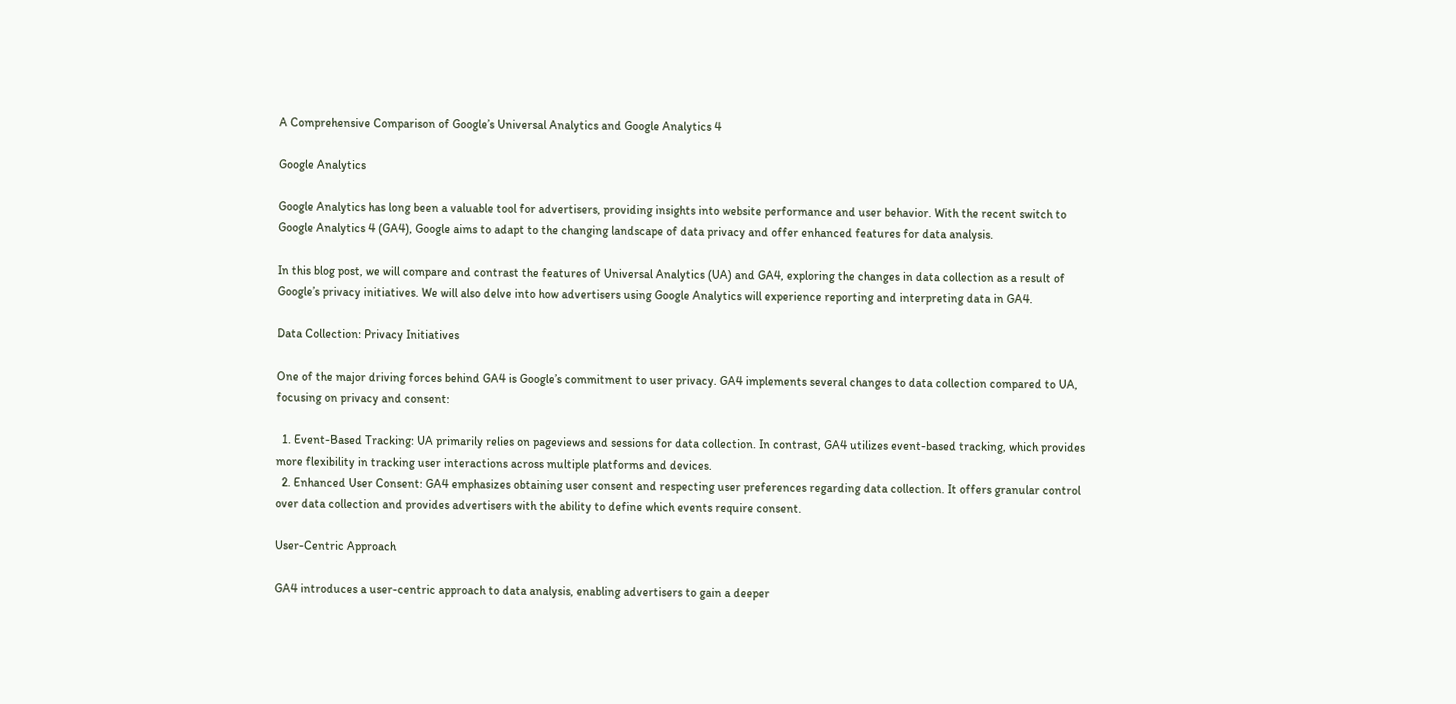A Comprehensive Comparison of Google’s Universal Analytics and Google Analytics 4

Google Analytics

Google Analytics has long been a valuable tool for advertisers, providing insights into website performance and user behavior. With the recent switch to Google Analytics 4 (GA4), Google aims to adapt to the changing landscape of data privacy and offer enhanced features for data analysis.

In this blog post, we will compare and contrast the features of Universal Analytics (UA) and GA4, exploring the changes in data collection as a result of Google’s privacy initiatives. We will also delve into how advertisers using Google Analytics will experience reporting and interpreting data in GA4.

Data Collection: Privacy Initiatives

One of the major driving forces behind GA4 is Google’s commitment to user privacy. GA4 implements several changes to data collection compared to UA, focusing on privacy and consent:

  1. Event-Based Tracking: UA primarily relies on pageviews and sessions for data collection. In contrast, GA4 utilizes event-based tracking, which provides more flexibility in tracking user interactions across multiple platforms and devices.
  2. Enhanced User Consent: GA4 emphasizes obtaining user consent and respecting user preferences regarding data collection. It offers granular control over data collection and provides advertisers with the ability to define which events require consent.

User-Centric Approach

GA4 introduces a user-centric approach to data analysis, enabling advertisers to gain a deeper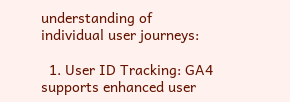understanding of individual user journeys:

  1. User ID Tracking: GA4 supports enhanced user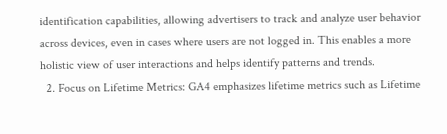identification capabilities, allowing advertisers to track and analyze user behavior across devices, even in cases where users are not logged in. This enables a more holistic view of user interactions and helps identify patterns and trends.
  2. Focus on Lifetime Metrics: GA4 emphasizes lifetime metrics such as Lifetime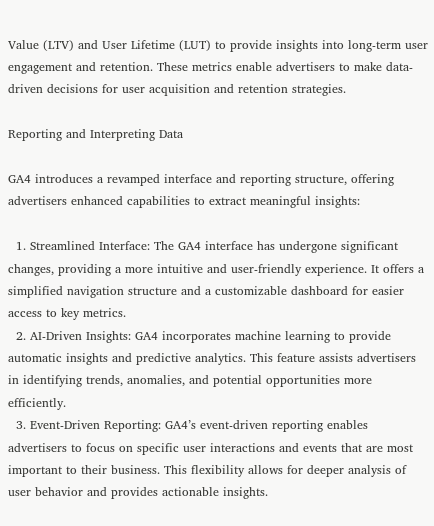Value (LTV) and User Lifetime (LUT) to provide insights into long-term user engagement and retention. These metrics enable advertisers to make data-driven decisions for user acquisition and retention strategies.

Reporting and Interpreting Data

GA4 introduces a revamped interface and reporting structure, offering advertisers enhanced capabilities to extract meaningful insights:

  1. Streamlined Interface: The GA4 interface has undergone significant changes, providing a more intuitive and user-friendly experience. It offers a simplified navigation structure and a customizable dashboard for easier access to key metrics.
  2. AI-Driven Insights: GA4 incorporates machine learning to provide automatic insights and predictive analytics. This feature assists advertisers in identifying trends, anomalies, and potential opportunities more efficiently.
  3. Event-Driven Reporting: GA4’s event-driven reporting enables advertisers to focus on specific user interactions and events that are most important to their business. This flexibility allows for deeper analysis of user behavior and provides actionable insights.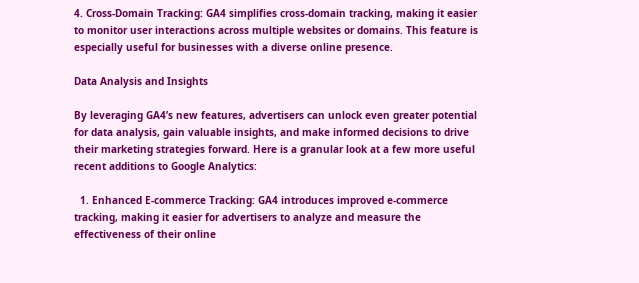4. Cross-Domain Tracking: GA4 simplifies cross-domain tracking, making it easier to monitor user interactions across multiple websites or domains. This feature is especially useful for businesses with a diverse online presence.

Data Analysis and Insights

By leveraging GA4’s new features, advertisers can unlock even greater potential for data analysis, gain valuable insights, and make informed decisions to drive their marketing strategies forward. Here is a granular look at a few more useful recent additions to Google Analytics:

  1. Enhanced E-commerce Tracking: GA4 introduces improved e-commerce tracking, making it easier for advertisers to analyze and measure the effectiveness of their online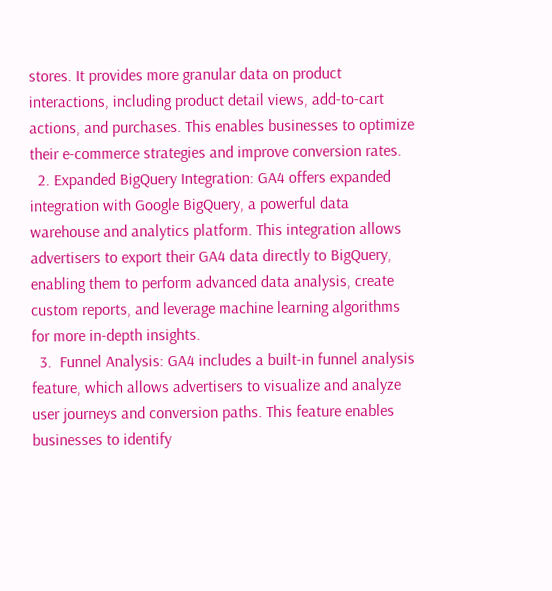stores. It provides more granular data on product interactions, including product detail views, add-to-cart actions, and purchases. This enables businesses to optimize their e-commerce strategies and improve conversion rates.
  2. Expanded BigQuery Integration: GA4 offers expanded integration with Google BigQuery, a powerful data warehouse and analytics platform. This integration allows advertisers to export their GA4 data directly to BigQuery, enabling them to perform advanced data analysis, create custom reports, and leverage machine learning algorithms for more in-depth insights.
  3.  Funnel Analysis: GA4 includes a built-in funnel analysis feature, which allows advertisers to visualize and analyze user journeys and conversion paths. This feature enables businesses to identify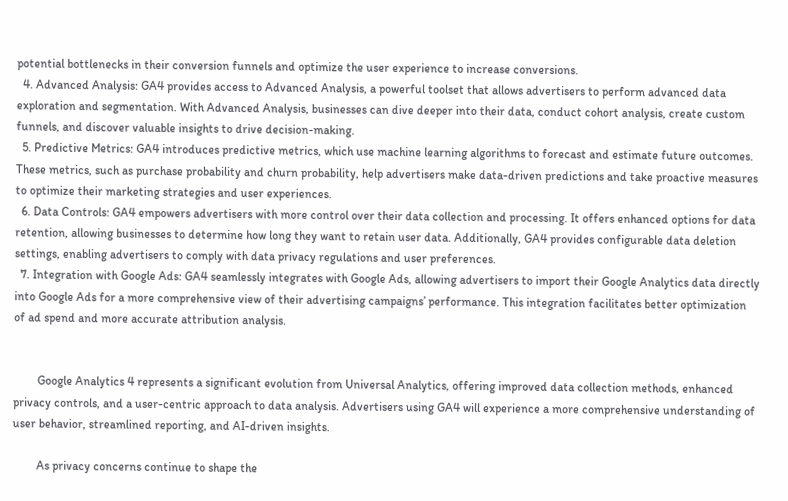potential bottlenecks in their conversion funnels and optimize the user experience to increase conversions.
  4. Advanced Analysis: GA4 provides access to Advanced Analysis, a powerful toolset that allows advertisers to perform advanced data exploration and segmentation. With Advanced Analysis, businesses can dive deeper into their data, conduct cohort analysis, create custom funnels, and discover valuable insights to drive decision-making.
  5. Predictive Metrics: GA4 introduces predictive metrics, which use machine learning algorithms to forecast and estimate future outcomes. These metrics, such as purchase probability and churn probability, help advertisers make data-driven predictions and take proactive measures to optimize their marketing strategies and user experiences.
  6. Data Controls: GA4 empowers advertisers with more control over their data collection and processing. It offers enhanced options for data retention, allowing businesses to determine how long they want to retain user data. Additionally, GA4 provides configurable data deletion settings, enabling advertisers to comply with data privacy regulations and user preferences.
  7. Integration with Google Ads: GA4 seamlessly integrates with Google Ads, allowing advertisers to import their Google Analytics data directly into Google Ads for a more comprehensive view of their advertising campaigns’ performance. This integration facilitates better optimization of ad spend and more accurate attribution analysis.


        Google Analytics 4 represents a significant evolution from Universal Analytics, offering improved data collection methods, enhanced privacy controls, and a user-centric approach to data analysis. Advertisers using GA4 will experience a more comprehensive understanding of user behavior, streamlined reporting, and AI-driven insights.

        As privacy concerns continue to shape the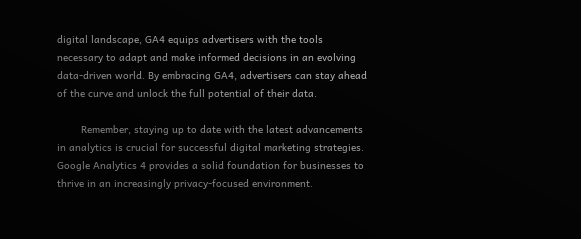digital landscape, GA4 equips advertisers with the tools necessary to adapt and make informed decisions in an evolving data-driven world. By embracing GA4, advertisers can stay ahead of the curve and unlock the full potential of their data.

        Remember, staying up to date with the latest advancements in analytics is crucial for successful digital marketing strategies. Google Analytics 4 provides a solid foundation for businesses to thrive in an increasingly privacy-focused environment.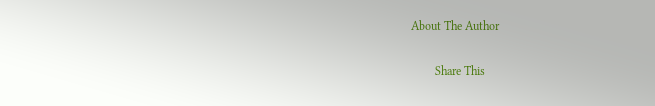About The Author

        Share This